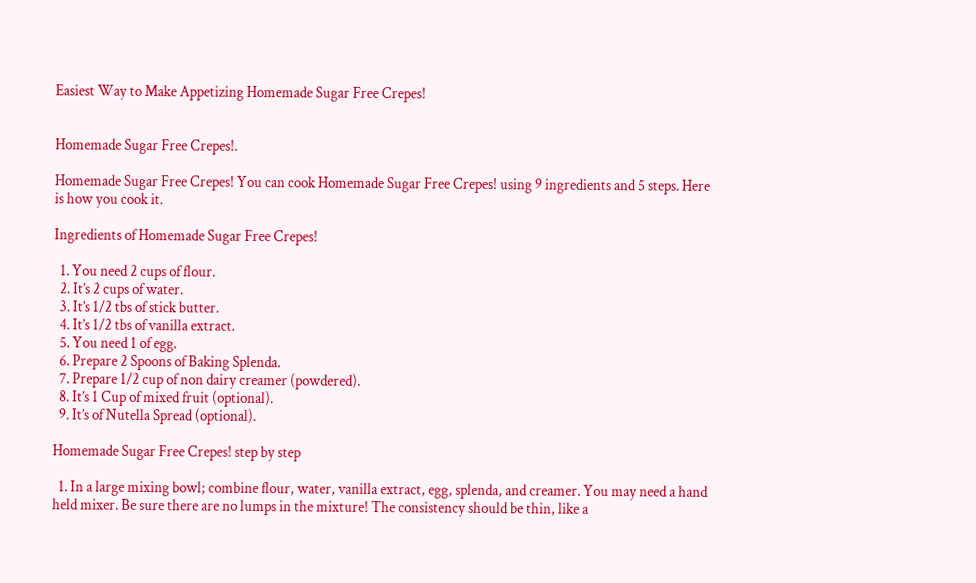Easiest Way to Make Appetizing Homemade Sugar Free Crepes!


Homemade Sugar Free Crepes!.

Homemade Sugar Free Crepes! You can cook Homemade Sugar Free Crepes! using 9 ingredients and 5 steps. Here is how you cook it.

Ingredients of Homemade Sugar Free Crepes!

  1. You need 2 cups of flour.
  2. It’s 2 cups of water.
  3. It’s 1/2 tbs of stick butter.
  4. It’s 1/2 tbs of vanilla extract.
  5. You need 1 of egg.
  6. Prepare 2 Spoons of Baking Splenda.
  7. Prepare 1/2 cup of non dairy creamer (powdered).
  8. It’s 1 Cup of mixed fruit (optional).
  9. It’s of Nutella Spread (optional).

Homemade Sugar Free Crepes! step by step

  1. In a large mixing bowl; combine flour, water, vanilla extract, egg, splenda, and creamer. You may need a hand held mixer. Be sure there are no lumps in the mixture! The consistency should be thin, like a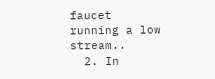faucet running a low stream..
  2. In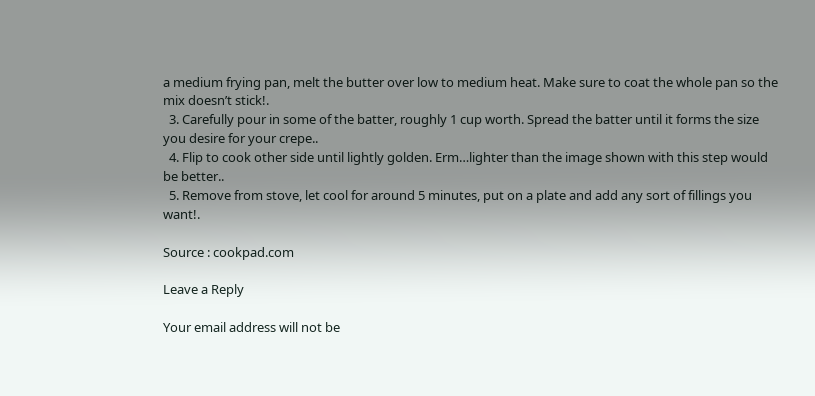a medium frying pan, melt the butter over low to medium heat. Make sure to coat the whole pan so the mix doesn’t stick!.
  3. Carefully pour in some of the batter, roughly 1 cup worth. Spread the batter until it forms the size you desire for your crepe..
  4. Flip to cook other side until lightly golden. Erm…lighter than the image shown with this step would be better..
  5. Remove from stove, let cool for around 5 minutes, put on a plate and add any sort of fillings you want!.

Source : cookpad.com

Leave a Reply

Your email address will not be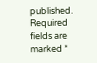published. Required fields are marked *